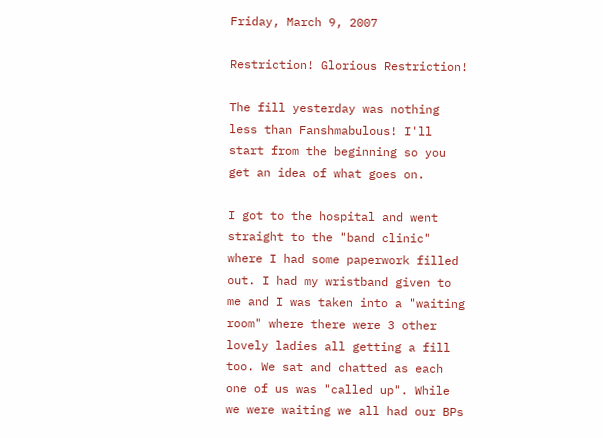Friday, March 9, 2007

Restriction! Glorious Restriction!

The fill yesterday was nothing less than Fanshmabulous! I'll start from the beginning so you get an idea of what goes on.

I got to the hospital and went straight to the "band clinic" where I had some paperwork filled out. I had my wristband given to me and I was taken into a "waiting room" where there were 3 other lovely ladies all getting a fill too. We sat and chatted as each one of us was "called up". While we were waiting we all had our BPs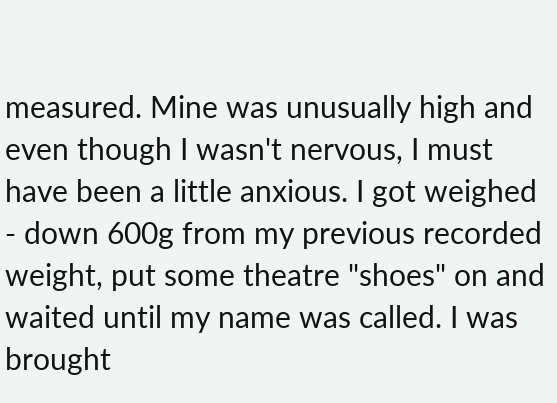measured. Mine was unusually high and even though I wasn't nervous, I must have been a little anxious. I got weighed - down 600g from my previous recorded weight, put some theatre "shoes" on and waited until my name was called. I was brought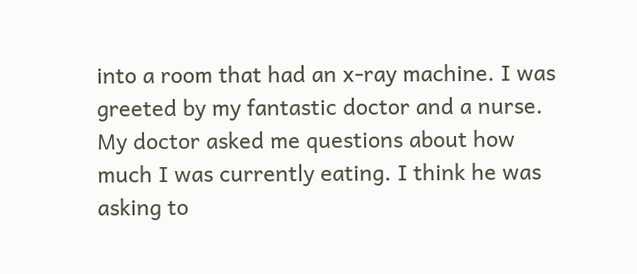into a room that had an x-ray machine. I was greeted by my fantastic doctor and a nurse. My doctor asked me questions about how much I was currently eating. I think he was asking to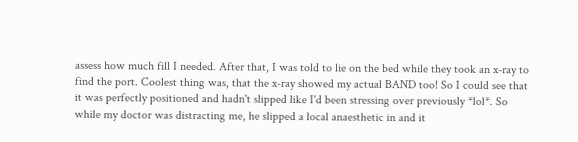assess how much fill I needed. After that, I was told to lie on the bed while they took an x-ray to find the port. Coolest thing was, that the x-ray showed my actual BAND too! So I could see that it was perfectly positioned and hadn't slipped like I'd been stressing over previously *lol*. So while my doctor was distracting me, he slipped a local anaesthetic in and it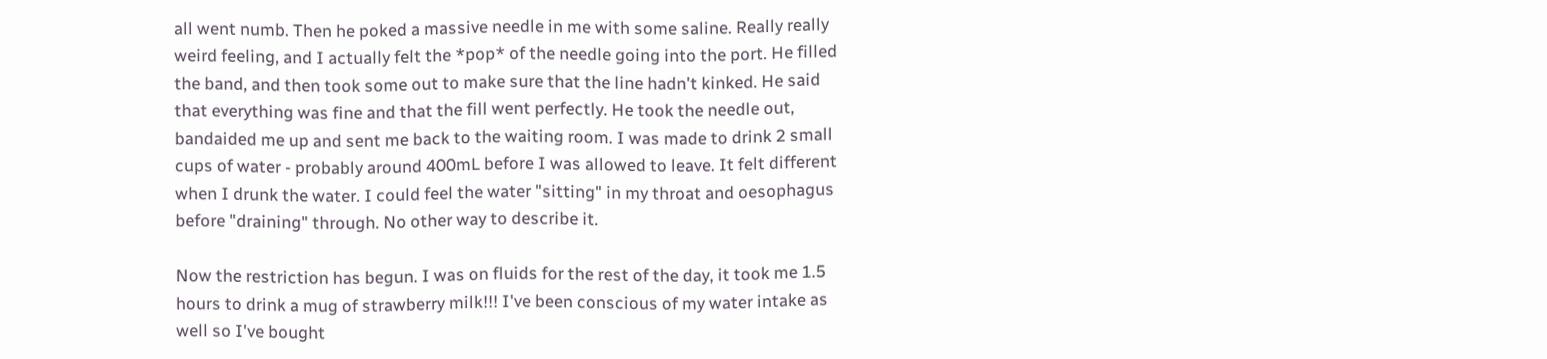all went numb. Then he poked a massive needle in me with some saline. Really really weird feeling, and I actually felt the *pop* of the needle going into the port. He filled the band, and then took some out to make sure that the line hadn't kinked. He said that everything was fine and that the fill went perfectly. He took the needle out, bandaided me up and sent me back to the waiting room. I was made to drink 2 small cups of water - probably around 400mL before I was allowed to leave. It felt different when I drunk the water. I could feel the water "sitting" in my throat and oesophagus before "draining" through. No other way to describe it.

Now the restriction has begun. I was on fluids for the rest of the day, it took me 1.5 hours to drink a mug of strawberry milk!!! I've been conscious of my water intake as well so I've bought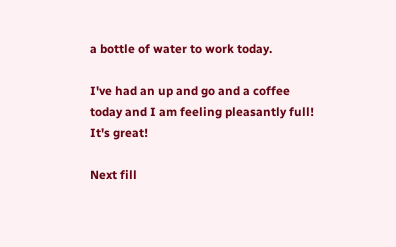a bottle of water to work today.

I've had an up and go and a coffee today and I am feeling pleasantly full! It's great!

Next fill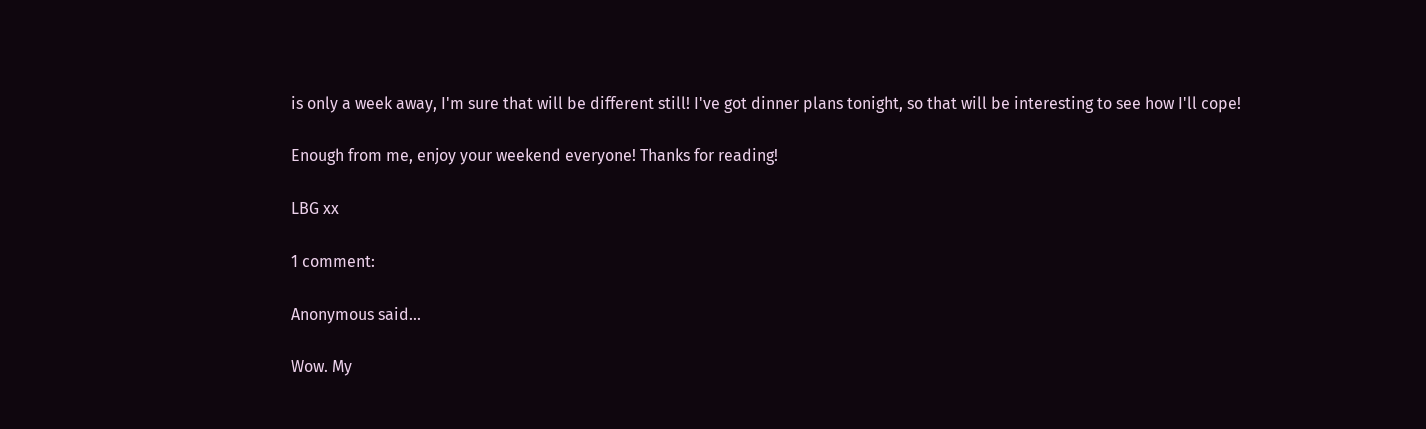is only a week away, I'm sure that will be different still! I've got dinner plans tonight, so that will be interesting to see how I'll cope!

Enough from me, enjoy your weekend everyone! Thanks for reading!

LBG xx

1 comment:

Anonymous said...

Wow. My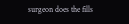surgeon does the fills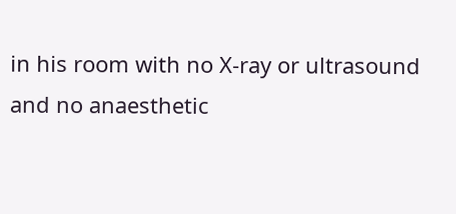in his room with no X-ray or ultrasound and no anaesthetic